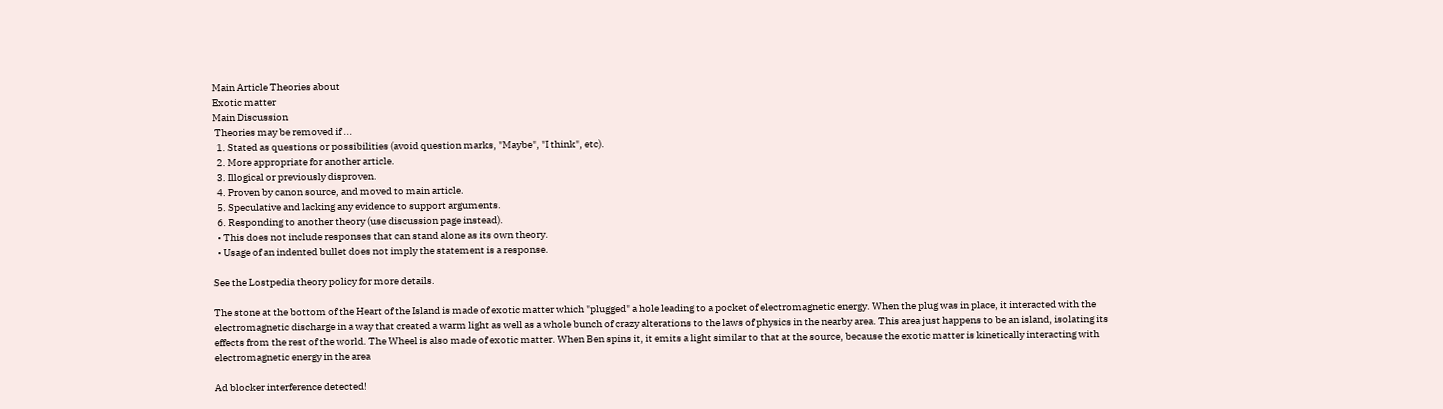Main Article Theories about
Exotic matter
Main Discussion
 Theories may be removed if ...
  1. Stated as questions or possibilities (avoid question marks, "Maybe", "I think", etc).
  2. More appropriate for another article.
  3. Illogical or previously disproven.
  4. Proven by canon source, and moved to main article.
  5. Speculative and lacking any evidence to support arguments.
  6. Responding to another theory (use discussion page instead).
  • This does not include responses that can stand alone as its own theory.
  • Usage of an indented bullet does not imply the statement is a response.

See the Lostpedia theory policy for more details.

The stone at the bottom of the Heart of the Island is made of exotic matter which "plugged" a hole leading to a pocket of electromagnetic energy. When the plug was in place, it interacted with the electromagnetic discharge in a way that created a warm light as well as a whole bunch of crazy alterations to the laws of physics in the nearby area. This area just happens to be an island, isolating its effects from the rest of the world. The Wheel is also made of exotic matter. When Ben spins it, it emits a light similar to that at the source, because the exotic matter is kinetically interacting with electromagnetic energy in the area

Ad blocker interference detected!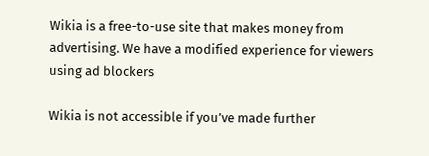Wikia is a free-to-use site that makes money from advertising. We have a modified experience for viewers using ad blockers

Wikia is not accessible if you’ve made further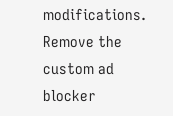modifications. Remove the custom ad blocker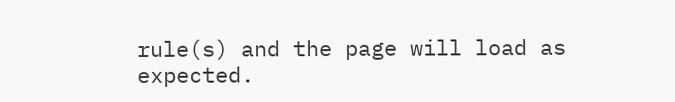rule(s) and the page will load as expected.